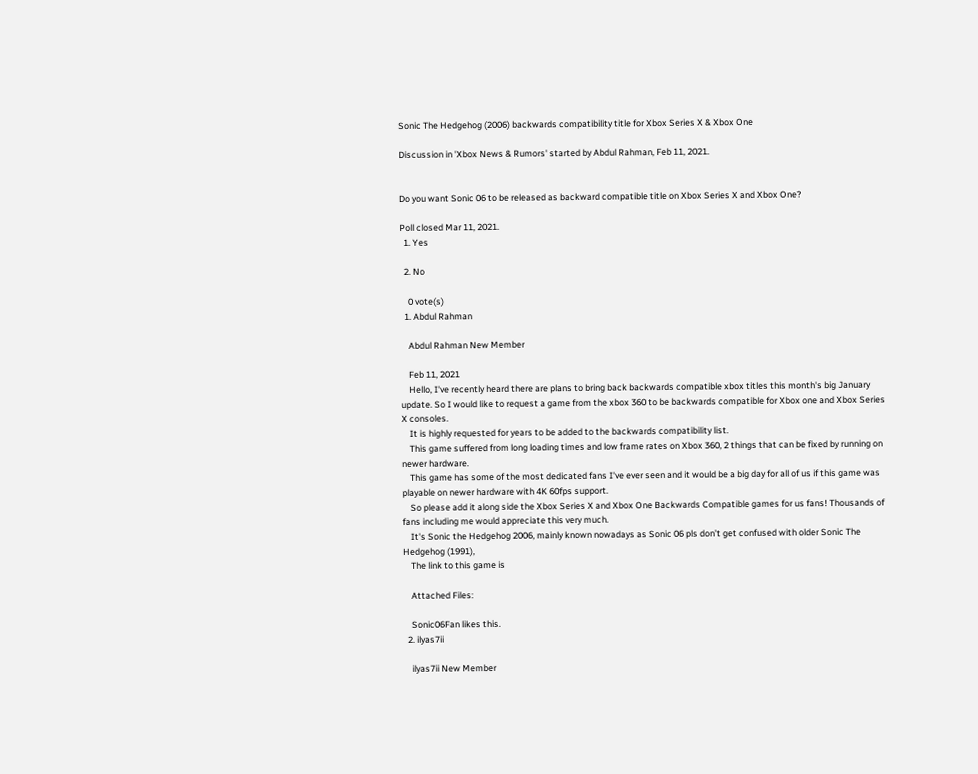Sonic The Hedgehog (2006) backwards compatibility title for Xbox Series X & Xbox One

Discussion in 'Xbox News & Rumors' started by Abdul Rahman, Feb 11, 2021.


Do you want Sonic 06 to be released as backward compatible title on Xbox Series X and Xbox One?

Poll closed Mar 11, 2021.
  1. Yes

  2. No

    0 vote(s)
  1. Abdul Rahman

    Abdul Rahman New Member

    Feb 11, 2021
    Hello, I've recently heard there are plans to bring back backwards compatible xbox titles this month's big January update. So I would like to request a game from the xbox 360 to be backwards compatible for Xbox one and Xbox Series X consoles.
    It is highly requested for years to be added to the backwards compatibility list.
    This game suffered from long loading times and low frame rates on Xbox 360, 2 things that can be fixed by running on newer hardware.
    This game has some of the most dedicated fans I've ever seen and it would be a big day for all of us if this game was playable on newer hardware with 4K 60fps support.
    So please add it along side the Xbox Series X and Xbox One Backwards Compatible games for us fans! Thousands of fans including me would appreciate this very much.
    It's Sonic the Hedgehog 2006, mainly known nowadays as Sonic 06 pls don’t get confused with older Sonic The Hedgehog (1991),
    The link to this game is

    Attached Files:

    Sonic06Fan likes this.
  2. ilyas7ii

    ilyas7ii New Member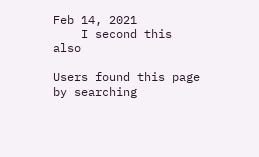Feb 14, 2021
    I second this also

Users found this page by searching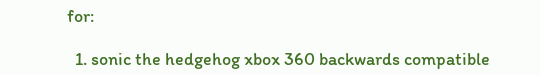for:

  1. sonic the hedgehog xbox 360 backwards compatible